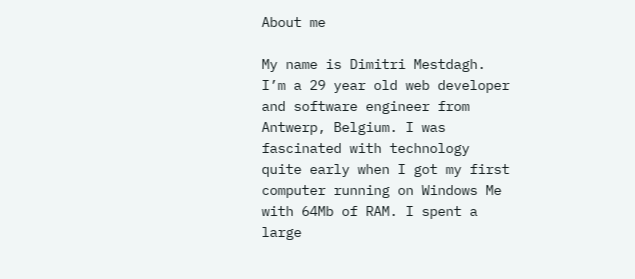About me

My name is Dimitri Mestdagh. I’m a 29 year old web developer and software engineer from Antwerp, Belgium. I was fascinated with technology quite early when I got my first computer running on Windows Me with 64Mb of RAM. I spent a large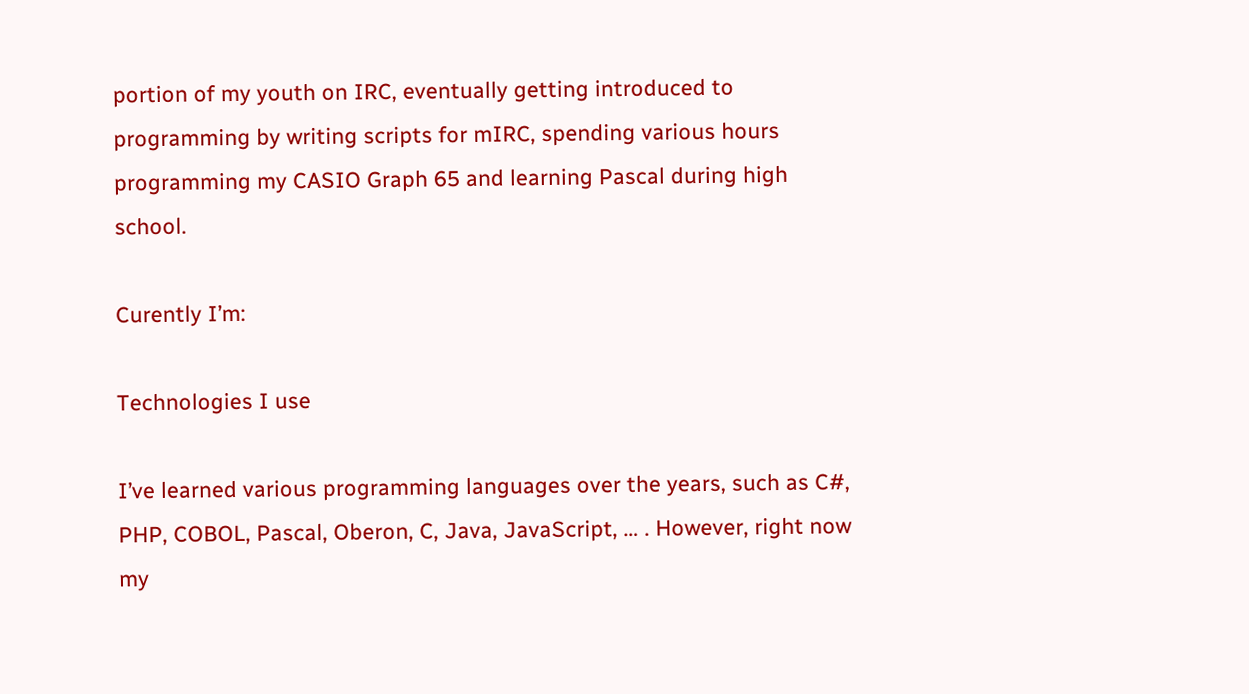portion of my youth on IRC, eventually getting introduced to programming by writing scripts for mIRC, spending various hours programming my CASIO Graph 65 and learning Pascal during high school.

Curently I’m:

Technologies I use

I’ve learned various programming languages over the years, such as C#, PHP, COBOL, Pascal, Oberon, C, Java, JavaScript, … . However, right now my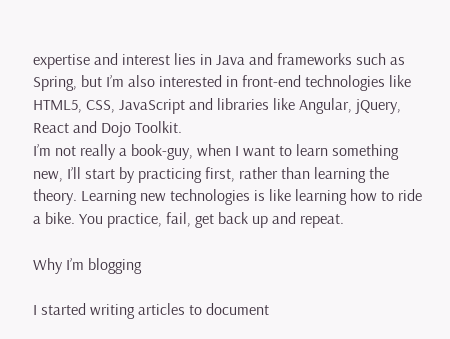expertise and interest lies in Java and frameworks such as Spring, but I’m also interested in front-end technologies like HTML5, CSS, JavaScript and libraries like Angular, jQuery, React and Dojo Toolkit.
I’m not really a book-guy, when I want to learn something new, I’ll start by practicing first, rather than learning the theory. Learning new technologies is like learning how to ride a bike. You practice, fail, get back up and repeat.

Why I’m blogging

I started writing articles to document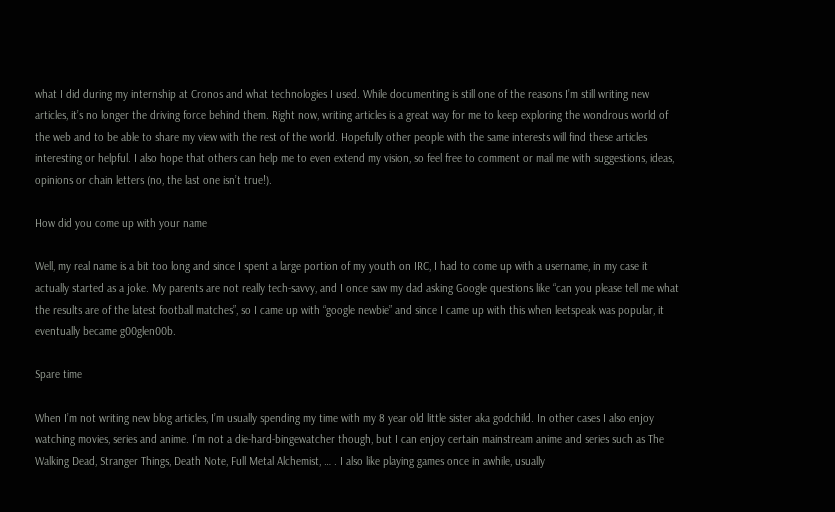what I did during my internship at Cronos and what technologies I used. While documenting is still one of the reasons I’m still writing new articles, it’s no longer the driving force behind them. Right now, writing articles is a great way for me to keep exploring the wondrous world of the web and to be able to share my view with the rest of the world. Hopefully other people with the same interests will find these articles interesting or helpful. I also hope that others can help me to even extend my vision, so feel free to comment or mail me with suggestions, ideas, opinions or chain letters (no, the last one isn’t true!).

How did you come up with your name

Well, my real name is a bit too long and since I spent a large portion of my youth on IRC, I had to come up with a username, in my case it actually started as a joke. My parents are not really tech-savvy, and I once saw my dad asking Google questions like “can you please tell me what the results are of the latest football matches”, so I came up with “google newbie” and since I came up with this when leetspeak was popular, it eventually became g00glen00b.

Spare time

When I’m not writing new blog articles, I’m usually spending my time with my 8 year old little sister aka godchild. In other cases I also enjoy watching movies, series and anime. I’m not a die-hard-bingewatcher though, but I can enjoy certain mainstream anime and series such as The Walking Dead, Stranger Things, Death Note, Full Metal Alchemist, … . I also like playing games once in awhile, usually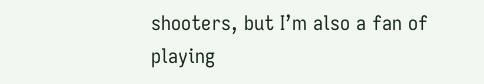shooters, but I’m also a fan of playing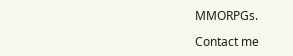MMORPGs.

Contact me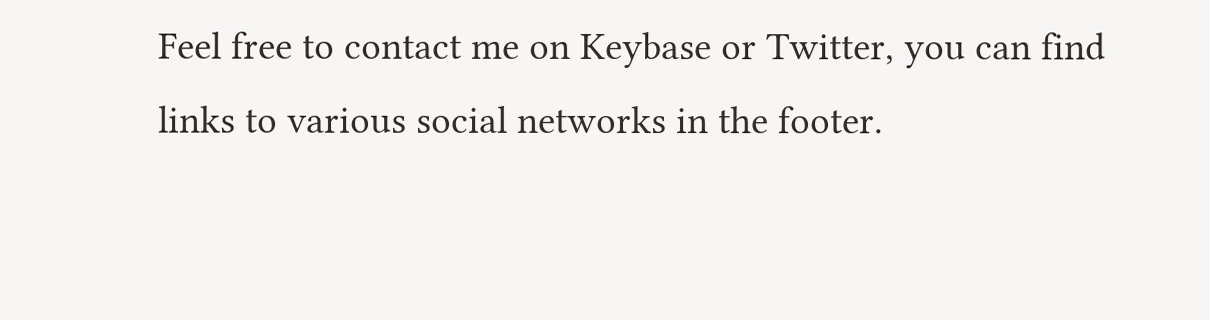Feel free to contact me on Keybase or Twitter, you can find links to various social networks in the footer.